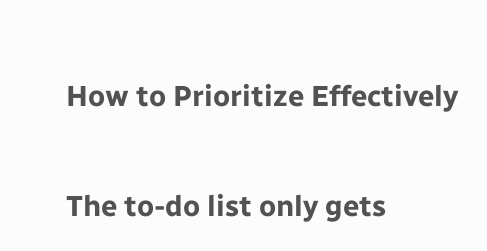How to Prioritize Effectively

The to-do list only gets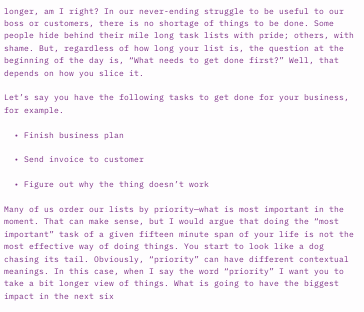longer, am I right? In our never-ending struggle to be useful to our boss or customers, there is no shortage of things to be done. Some people hide behind their mile long task lists with pride; others, with shame. But, regardless of how long your list is, the question at the beginning of the day is, “What needs to get done first?” Well, that depends on how you slice it.

Let’s say you have the following tasks to get done for your business, for example.

  • Finish business plan

  • Send invoice to customer

  • Figure out why the thing doesn’t work

Many of us order our lists by priority—what is most important in the moment. That can make sense, but I would argue that doing the “most important” task of a given fifteen minute span of your life is not the most effective way of doing things. You start to look like a dog chasing its tail. Obviously, “priority” can have different contextual meanings. In this case, when I say the word “priority” I want you to take a bit longer view of things. What is going to have the biggest impact in the next six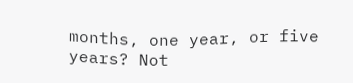months, one year, or five years? Not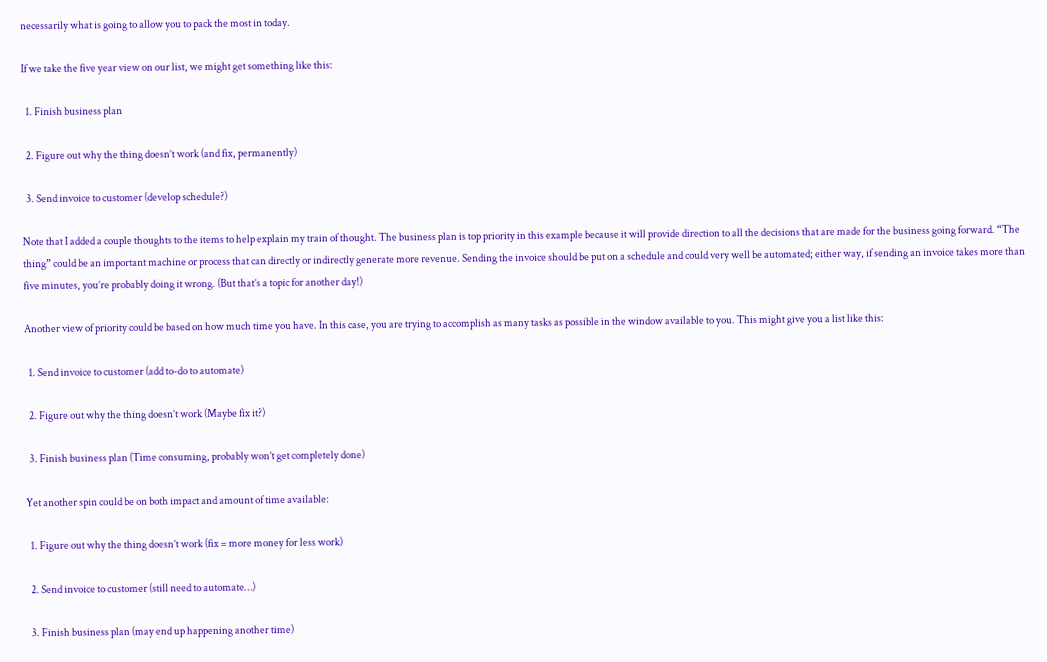necessarily what is going to allow you to pack the most in today.

If we take the five year view on our list, we might get something like this:

  1. Finish business plan

  2. Figure out why the thing doesn’t work (and fix, permanently)

  3. Send invoice to customer (develop schedule?)

Note that I added a couple thoughts to the items to help explain my train of thought. The business plan is top priority in this example because it will provide direction to all the decisions that are made for the business going forward. “The thing” could be an important machine or process that can directly or indirectly generate more revenue. Sending the invoice should be put on a schedule and could very well be automated; either way, if sending an invoice takes more than five minutes, you’re probably doing it wrong. (But that’s a topic for another day!)

Another view of priority could be based on how much time you have. In this case, you are trying to accomplish as many tasks as possible in the window available to you. This might give you a list like this:

  1. Send invoice to customer (add to-do to automate)

  2. Figure out why the thing doesn’t work (Maybe fix it?)

  3. Finish business plan (Time consuming, probably won’t get completely done)

Yet another spin could be on both impact and amount of time available:

  1. Figure out why the thing doesn’t work (fix = more money for less work)

  2. Send invoice to customer (still need to automate…)

  3. Finish business plan (may end up happening another time)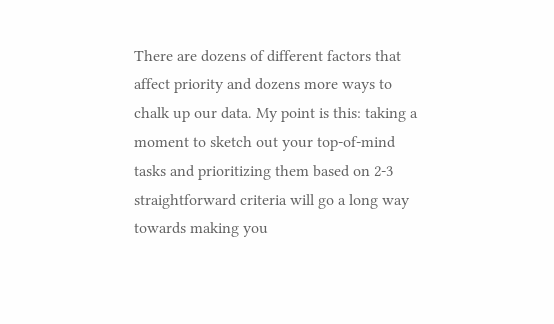There are dozens of different factors that affect priority and dozens more ways to chalk up our data. My point is this: taking a moment to sketch out your top-of-mind tasks and prioritizing them based on 2-3 straightforward criteria will go a long way towards making you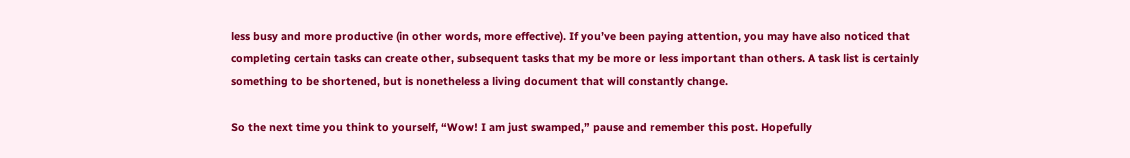less busy and more productive (in other words, more effective). If you’ve been paying attention, you may have also noticed that completing certain tasks can create other, subsequent tasks that my be more or less important than others. A task list is certainly something to be shortened, but is nonetheless a living document that will constantly change.

So the next time you think to yourself, “Wow! I am just swamped,” pause and remember this post. Hopefully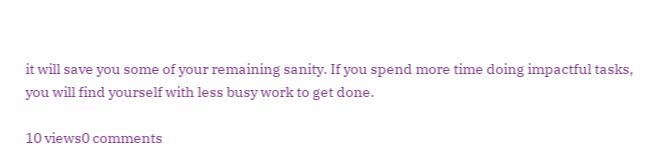it will save you some of your remaining sanity. If you spend more time doing impactful tasks, you will find yourself with less busy work to get done.

10 views0 comments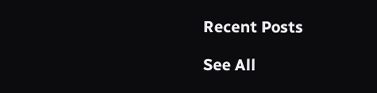Recent Posts

See All